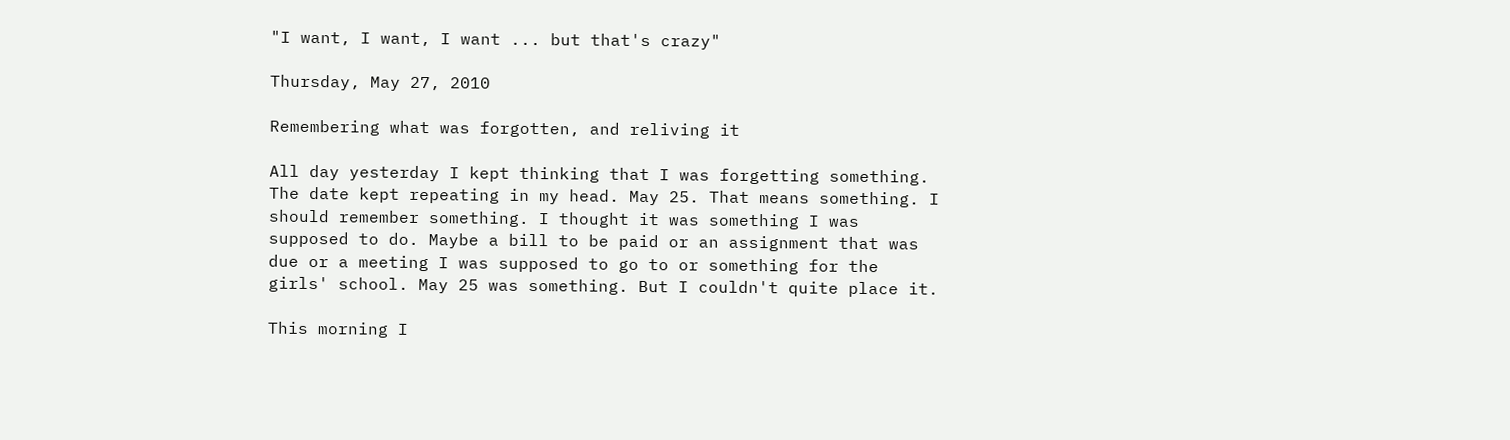"I want, I want, I want ... but that's crazy"

Thursday, May 27, 2010

Remembering what was forgotten, and reliving it

All day yesterday I kept thinking that I was forgetting something. The date kept repeating in my head. May 25. That means something. I should remember something. I thought it was something I was supposed to do. Maybe a bill to be paid or an assignment that was due or a meeting I was supposed to go to or something for the girls' school. May 25 was something. But I couldn't quite place it.

This morning I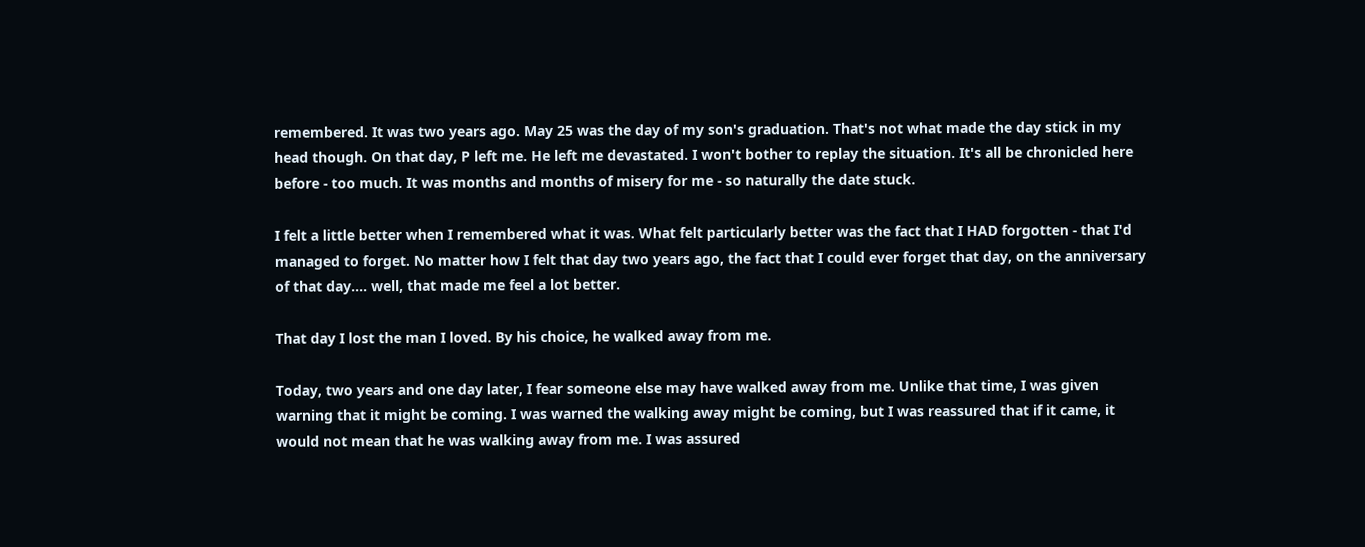remembered. It was two years ago. May 25 was the day of my son's graduation. That's not what made the day stick in my head though. On that day, P left me. He left me devastated. I won't bother to replay the situation. It's all be chronicled here before - too much. It was months and months of misery for me - so naturally the date stuck.

I felt a little better when I remembered what it was. What felt particularly better was the fact that I HAD forgotten - that I'd managed to forget. No matter how I felt that day two years ago, the fact that I could ever forget that day, on the anniversary of that day.... well, that made me feel a lot better.

That day I lost the man I loved. By his choice, he walked away from me.

Today, two years and one day later, I fear someone else may have walked away from me. Unlike that time, I was given warning that it might be coming. I was warned the walking away might be coming, but I was reassured that if it came, it would not mean that he was walking away from me. I was assured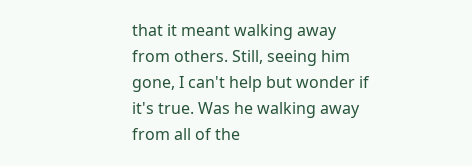that it meant walking away from others. Still, seeing him gone, I can't help but wonder if it's true. Was he walking away from all of the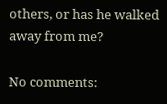others, or has he walked away from me?

No comments: